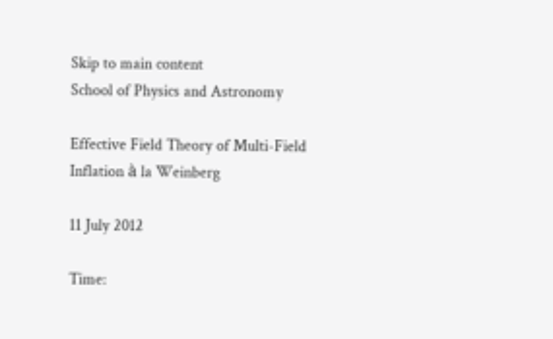Skip to main content
School of Physics and Astronomy

Effective Field Theory of Multi-Field Inflation à la Weinberg

11 July 2012

Time: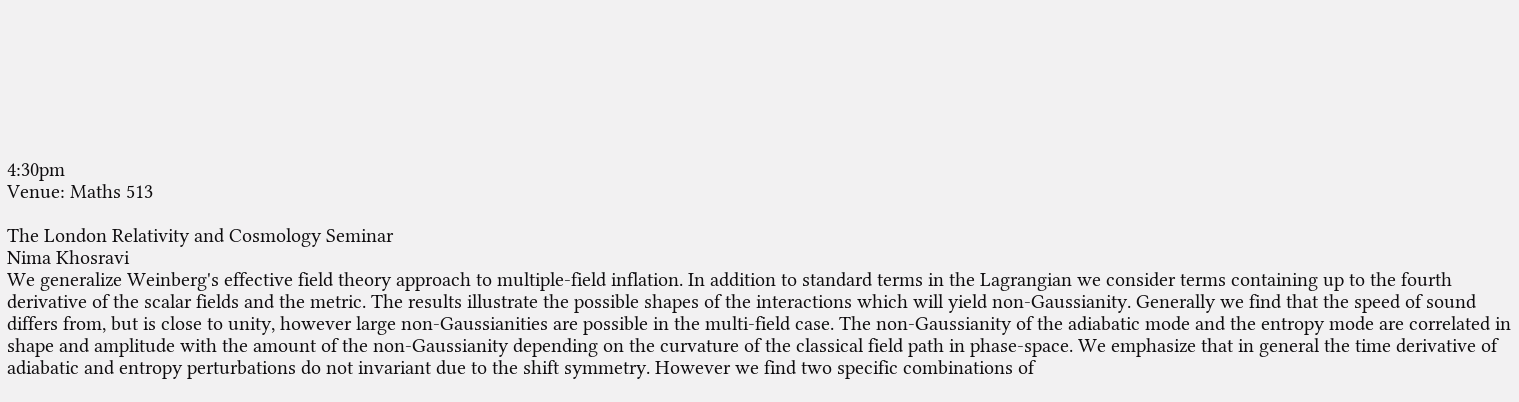4:30pm
Venue: Maths 513

The London Relativity and Cosmology Seminar
Nima Khosravi
We generalize Weinberg's effective field theory approach to multiple-field inflation. In addition to standard terms in the Lagrangian we consider terms containing up to the fourth derivative of the scalar fields and the metric. The results illustrate the possible shapes of the interactions which will yield non-Gaussianity. Generally we find that the speed of sound differs from, but is close to unity, however large non-Gaussianities are possible in the multi-field case. The non-Gaussianity of the adiabatic mode and the entropy mode are correlated in shape and amplitude with the amount of the non-Gaussianity depending on the curvature of the classical field path in phase-space. We emphasize that in general the time derivative of adiabatic and entropy perturbations do not invariant due to the shift symmetry. However we find two specific combinations of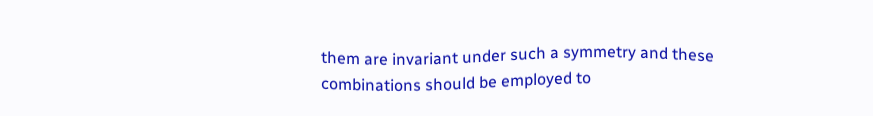them are invariant under such a symmetry and these combinations should be employed to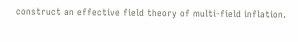construct an effective field theory of multi-field inflation.